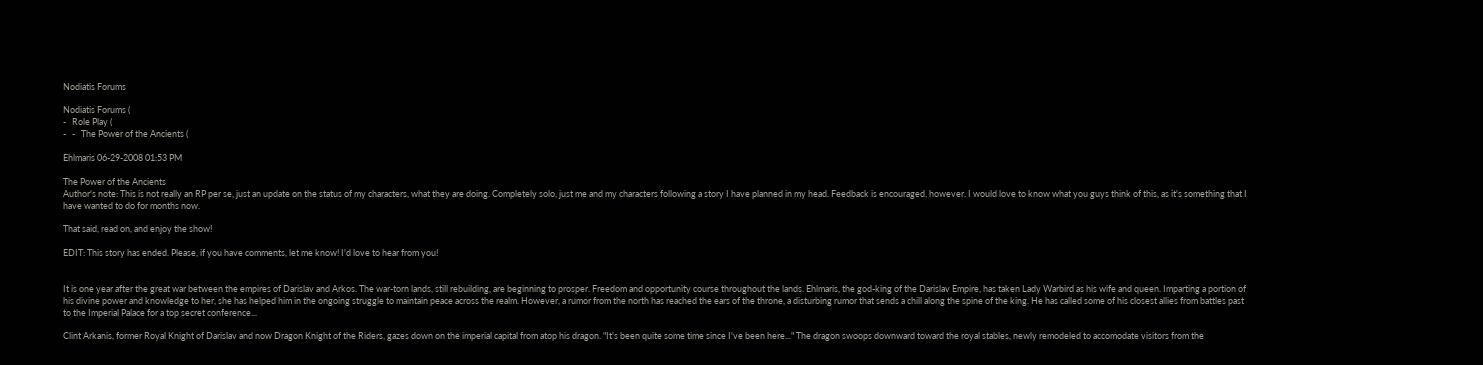Nodiatis Forums

Nodiatis Forums (
-   Role Play (
-   -   The Power of the Ancients (

Ehlmaris 06-29-2008 01:53 PM

The Power of the Ancients
Author's note: This is not really an RP per se, just an update on the status of my characters, what they are doing. Completely solo, just me and my characters following a story I have planned in my head. Feedback is encouraged, however. I would love to know what you guys think of this, as it's something that I have wanted to do for months now.

That said, read on, and enjoy the show!

EDIT: This story has ended. Please, if you have comments, let me know! I'd love to hear from you!


It is one year after the great war between the empires of Darislav and Arkos. The war-torn lands, still rebuilding, are beginning to prosper. Freedom and opportunity course throughout the lands. Ehlmaris, the god-king of the Darislav Empire, has taken Lady Warbird as his wife and queen. Imparting a portion of his divine power and knowledge to her, she has helped him in the ongoing struggle to maintain peace across the realm. However, a rumor from the north has reached the ears of the throne, a disturbing rumor that sends a chill along the spine of the king. He has called some of his closest allies from battles past to the Imperial Palace for a top secret conference...

Clint Arkanis, former Royal Knight of Darislav and now Dragon Knight of the Riders, gazes down on the imperial capital from atop his dragon. "It's been quite some time since I've been here..." The dragon swoops downward toward the royal stables, newly remodeled to accomodate visitors from the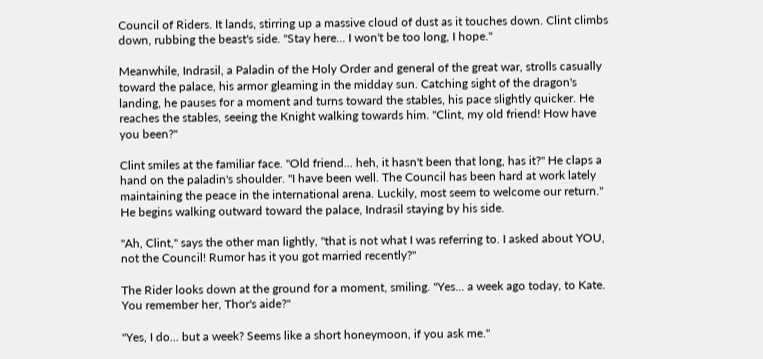Council of Riders. It lands, stirring up a massive cloud of dust as it touches down. Clint climbs down, rubbing the beast's side. "Stay here... I won't be too long, I hope."

Meanwhile, Indrasil, a Paladin of the Holy Order and general of the great war, strolls casually toward the palace, his armor gleaming in the midday sun. Catching sight of the dragon's landing, he pauses for a moment and turns toward the stables, his pace slightly quicker. He reaches the stables, seeing the Knight walking towards him. "Clint, my old friend! How have you been?"

Clint smiles at the familiar face. "Old friend... heh, it hasn't been that long, has it?" He claps a hand on the paladin's shoulder. "I have been well. The Council has been hard at work lately maintaining the peace in the international arena. Luckily, most seem to welcome our return." He begins walking outward toward the palace, Indrasil staying by his side.

"Ah, Clint," says the other man lightly, "that is not what I was referring to. I asked about YOU, not the Council! Rumor has it you got married recently?"

The Rider looks down at the ground for a moment, smiling. "Yes... a week ago today, to Kate. You remember her, Thor's aide?"

"Yes, I do... but a week? Seems like a short honeymoon, if you ask me."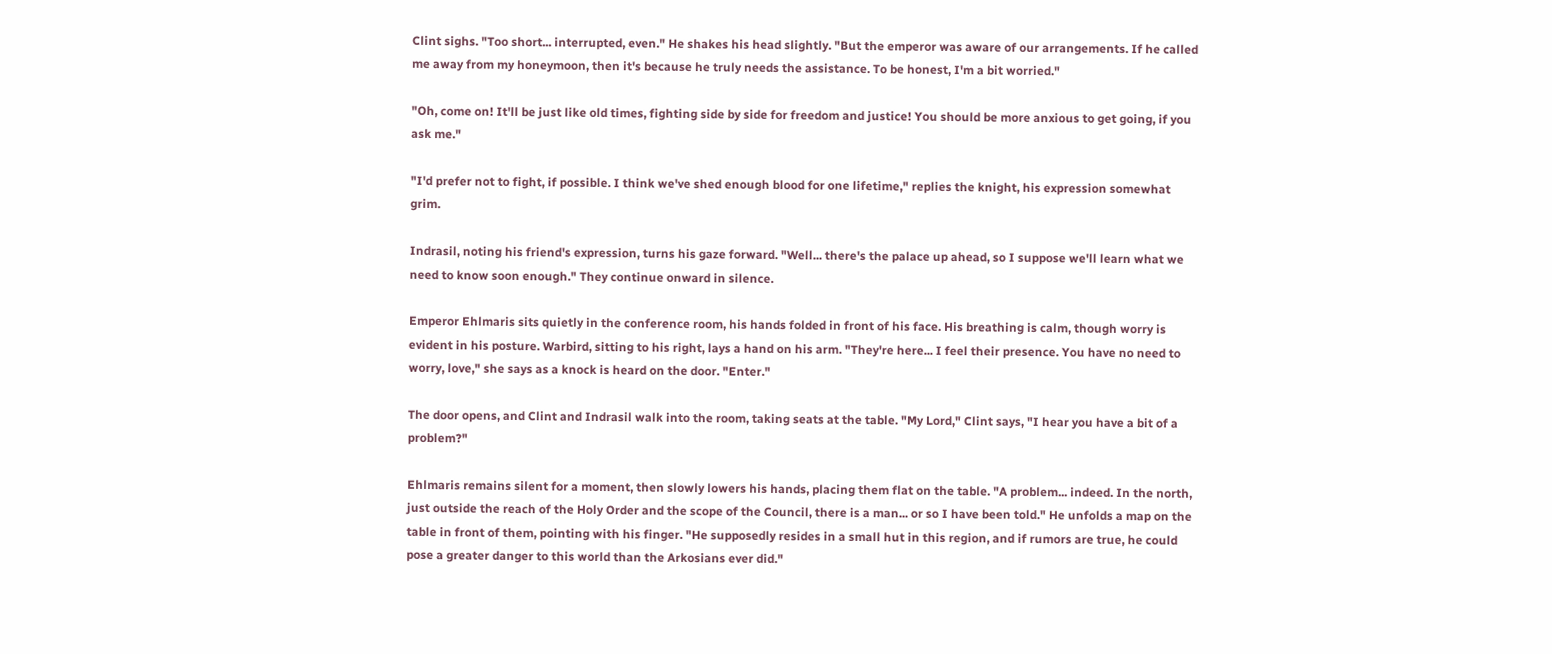Clint sighs. "Too short... interrupted, even." He shakes his head slightly. "But the emperor was aware of our arrangements. If he called me away from my honeymoon, then it's because he truly needs the assistance. To be honest, I'm a bit worried."

"Oh, come on! It'll be just like old times, fighting side by side for freedom and justice! You should be more anxious to get going, if you ask me."

"I'd prefer not to fight, if possible. I think we've shed enough blood for one lifetime," replies the knight, his expression somewhat grim.

Indrasil, noting his friend's expression, turns his gaze forward. "Well... there's the palace up ahead, so I suppose we'll learn what we need to know soon enough." They continue onward in silence.

Emperor Ehlmaris sits quietly in the conference room, his hands folded in front of his face. His breathing is calm, though worry is evident in his posture. Warbird, sitting to his right, lays a hand on his arm. "They're here... I feel their presence. You have no need to worry, love," she says as a knock is heard on the door. "Enter."

The door opens, and Clint and Indrasil walk into the room, taking seats at the table. "My Lord," Clint says, "I hear you have a bit of a problem?"

Ehlmaris remains silent for a moment, then slowly lowers his hands, placing them flat on the table. "A problem... indeed. In the north, just outside the reach of the Holy Order and the scope of the Council, there is a man... or so I have been told." He unfolds a map on the table in front of them, pointing with his finger. "He supposedly resides in a small hut in this region, and if rumors are true, he could pose a greater danger to this world than the Arkosians ever did."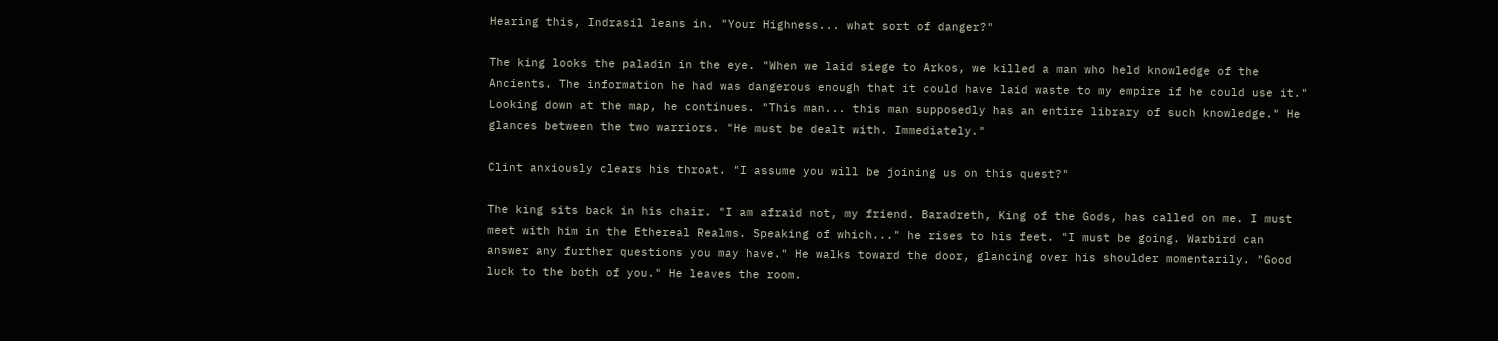Hearing this, Indrasil leans in. "Your Highness... what sort of danger?"

The king looks the paladin in the eye. "When we laid siege to Arkos, we killed a man who held knowledge of the Ancients. The information he had was dangerous enough that it could have laid waste to my empire if he could use it." Looking down at the map, he continues. "This man... this man supposedly has an entire library of such knowledge." He glances between the two warriors. "He must be dealt with. Immediately."

Clint anxiously clears his throat. "I assume you will be joining us on this quest?"

The king sits back in his chair. "I am afraid not, my friend. Baradreth, King of the Gods, has called on me. I must meet with him in the Ethereal Realms. Speaking of which..." he rises to his feet. "I must be going. Warbird can answer any further questions you may have." He walks toward the door, glancing over his shoulder momentarily. "Good luck to the both of you." He leaves the room.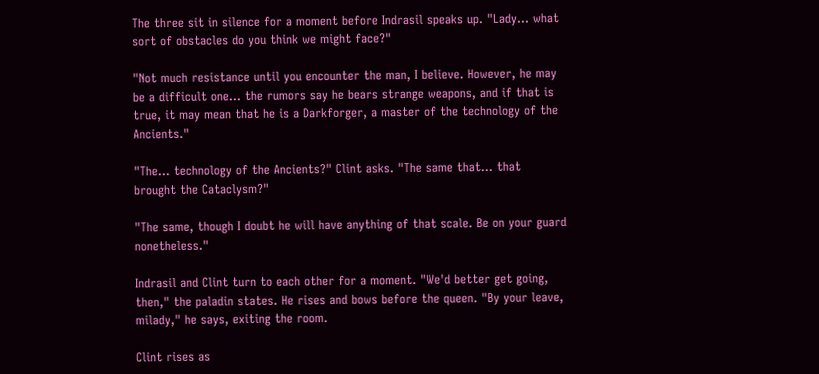The three sit in silence for a moment before Indrasil speaks up. "Lady... what sort of obstacles do you think we might face?"

"Not much resistance until you encounter the man, I believe. However, he may be a difficult one... the rumors say he bears strange weapons, and if that is true, it may mean that he is a Darkforger, a master of the technology of the Ancients."

"The... technology of the Ancients?" Clint asks. "The same that... that brought the Cataclysm?"

"The same, though I doubt he will have anything of that scale. Be on your guard nonetheless."

Indrasil and Clint turn to each other for a moment. "We'd better get going, then," the paladin states. He rises and bows before the queen. "By your leave, milady," he says, exiting the room.

Clint rises as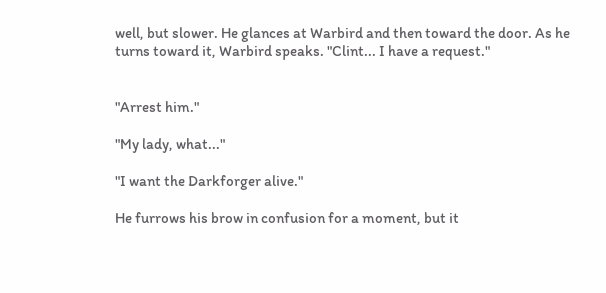well, but slower. He glances at Warbird and then toward the door. As he turns toward it, Warbird speaks. "Clint... I have a request."


"Arrest him."

"My lady, what..."

"I want the Darkforger alive."

He furrows his brow in confusion for a moment, but it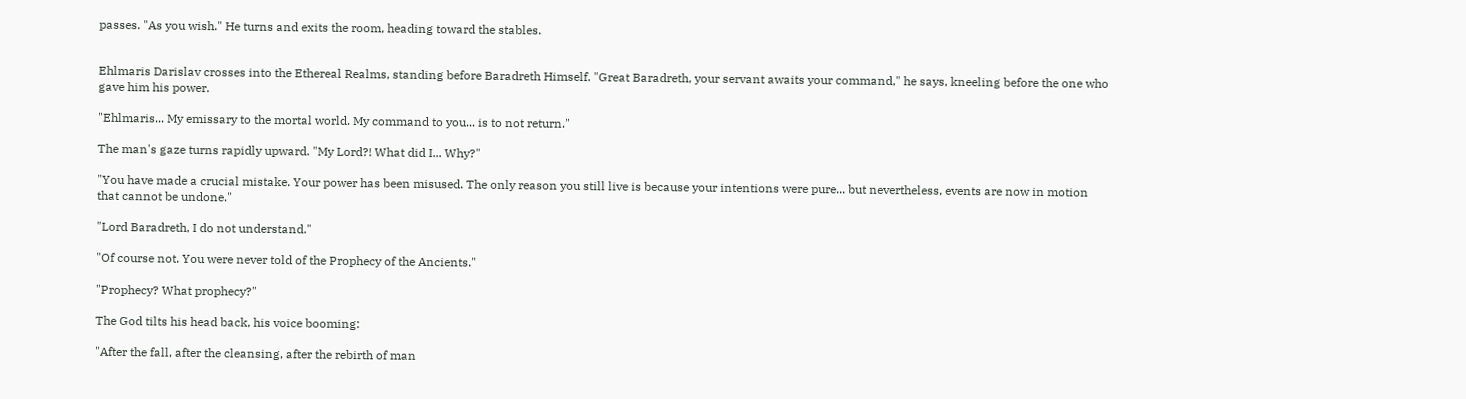passes. "As you wish." He turns and exits the room, heading toward the stables.


Ehlmaris Darislav crosses into the Ethereal Realms, standing before Baradreth Himself. "Great Baradreth, your servant awaits your command," he says, kneeling before the one who gave him his power.

"Ehlmaris... My emissary to the mortal world. My command to you... is to not return."

The man's gaze turns rapidly upward. "My Lord?! What did I... Why?"

"You have made a crucial mistake. Your power has been misused. The only reason you still live is because your intentions were pure... but nevertheless, events are now in motion that cannot be undone."

"Lord Baradreth, I do not understand."

"Of course not. You were never told of the Prophecy of the Ancients."

"Prophecy? What prophecy?"

The God tilts his head back, his voice booming:

"After the fall, after the cleansing, after the rebirth of man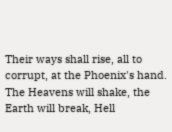Their ways shall rise, all to corrupt, at the Phoenix's hand.
The Heavens will shake, the Earth will break, Hell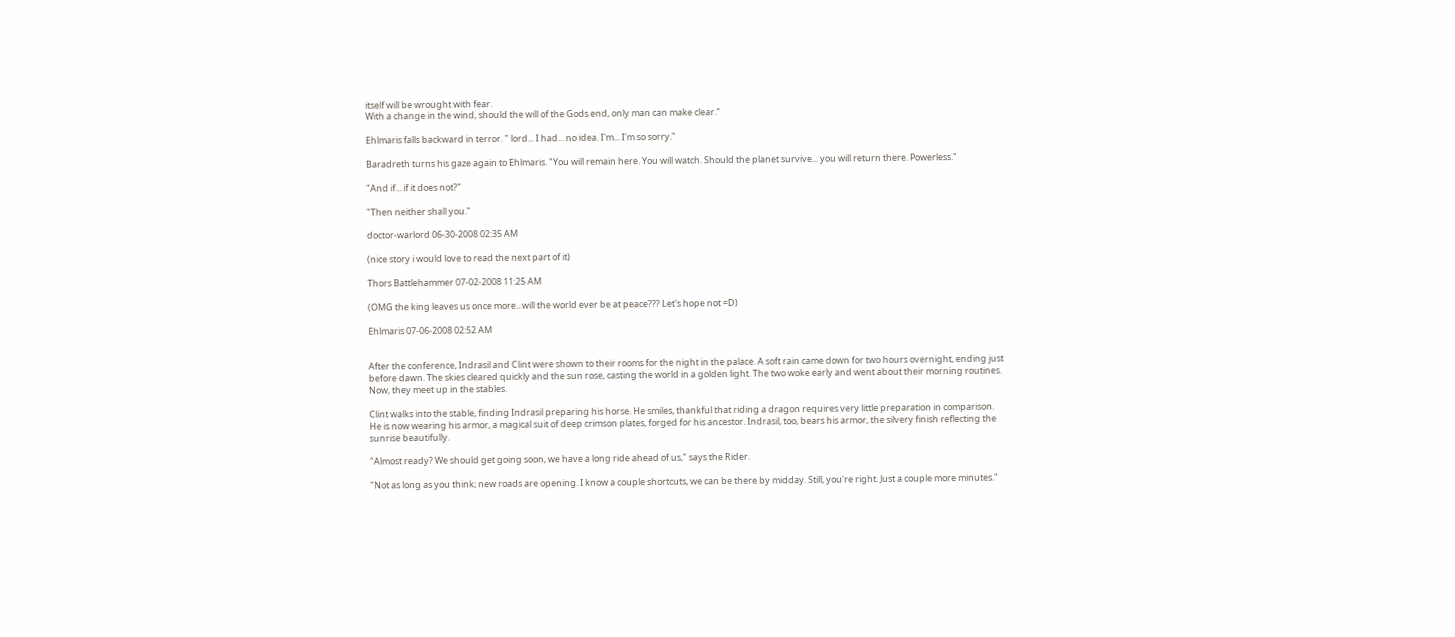itself will be wrought with fear.
With a change in the wind, should the will of the Gods end, only man can make clear."

Ehlmaris falls backward in terror. " lord... I had... no idea. I'm... I'm so sorry."

Baradreth turns his gaze again to Ehlmaris. "You will remain here. You will watch. Should the planet survive... you will return there. Powerless."

"And if... if it does not?"

"Then neither shall you."

doctor-warlord 06-30-2008 02:35 AM

(nice story i would love to read the next part of it)

Thors Battlehammer 07-02-2008 11:25 AM

(OMG the king leaves us once more...will the world ever be at peace??? Let's hope not =D)

Ehlmaris 07-06-2008 02:52 AM


After the conference, Indrasil and Clint were shown to their rooms for the night in the palace. A soft rain came down for two hours overnight, ending just before dawn. The skies cleared quickly and the sun rose, casting the world in a golden light. The two woke early and went about their morning routines. Now, they meet up in the stables.

Clint walks into the stable, finding Indrasil preparing his horse. He smiles, thankful that riding a dragon requires very little preparation in comparison. He is now wearing his armor, a magical suit of deep crimson plates, forged for his ancestor. Indrasil, too, bears his armor, the silvery finish reflecting the sunrise beautifully.

"Almost ready? We should get going soon, we have a long ride ahead of us," says the Rider.

"Not as long as you think; new roads are opening. I know a couple shortcuts, we can be there by midday. Still, you're right. Just a couple more minutes."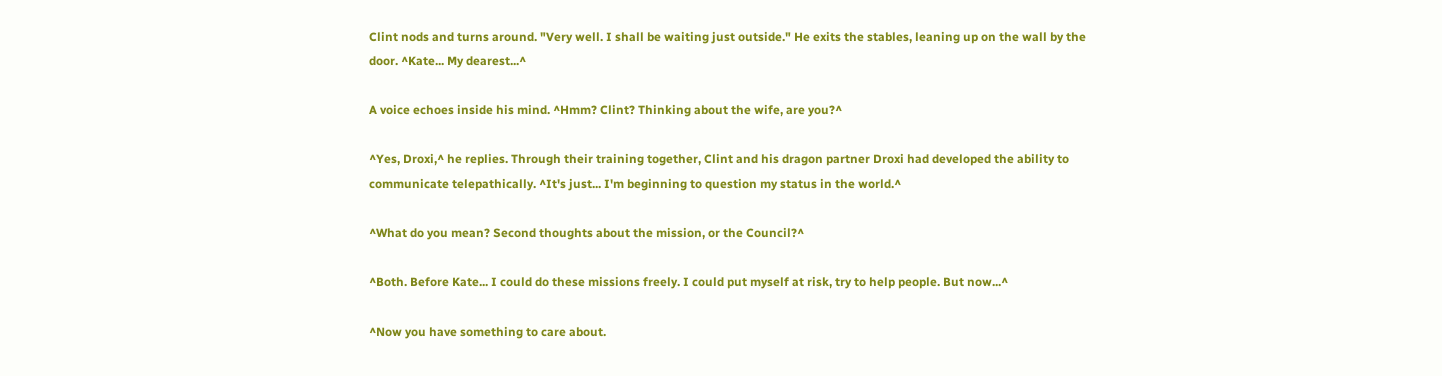Clint nods and turns around. "Very well. I shall be waiting just outside." He exits the stables, leaning up on the wall by the door. ^Kate... My dearest...^

A voice echoes inside his mind. ^Hmm? Clint? Thinking about the wife, are you?^

^Yes, Droxi,^ he replies. Through their training together, Clint and his dragon partner Droxi had developed the ability to communicate telepathically. ^It's just... I'm beginning to question my status in the world.^

^What do you mean? Second thoughts about the mission, or the Council?^

^Both. Before Kate... I could do these missions freely. I could put myself at risk, try to help people. But now...^

^Now you have something to care about.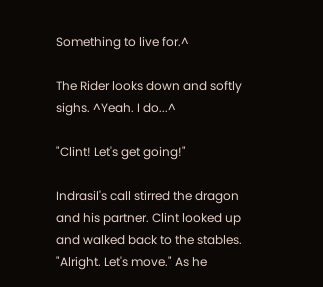Something to live for.^

The Rider looks down and softly sighs. ^Yeah. I do...^

"Clint! Let's get going!"

Indrasil's call stirred the dragon and his partner. Clint looked up and walked back to the stables. "Alright. Let's move." As he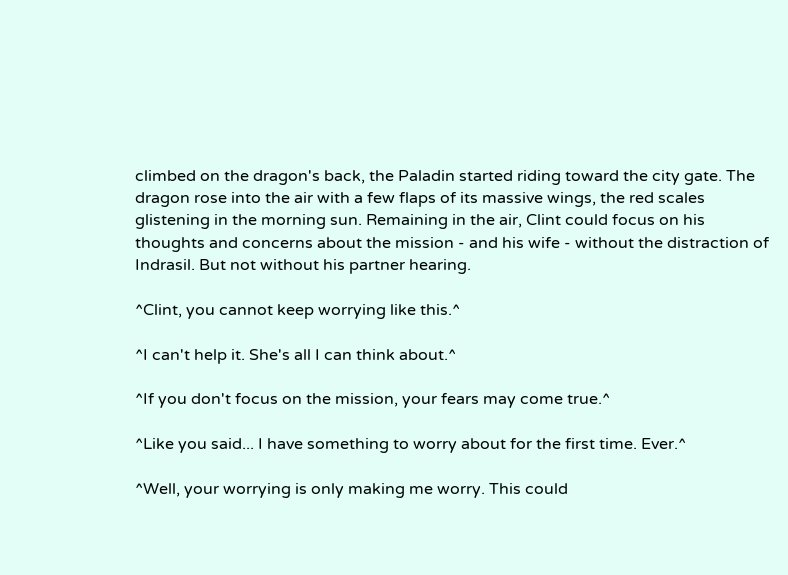climbed on the dragon's back, the Paladin started riding toward the city gate. The dragon rose into the air with a few flaps of its massive wings, the red scales glistening in the morning sun. Remaining in the air, Clint could focus on his thoughts and concerns about the mission - and his wife - without the distraction of Indrasil. But not without his partner hearing.

^Clint, you cannot keep worrying like this.^

^I can't help it. She's all I can think about.^

^If you don't focus on the mission, your fears may come true.^

^Like you said... I have something to worry about for the first time. Ever.^

^Well, your worrying is only making me worry. This could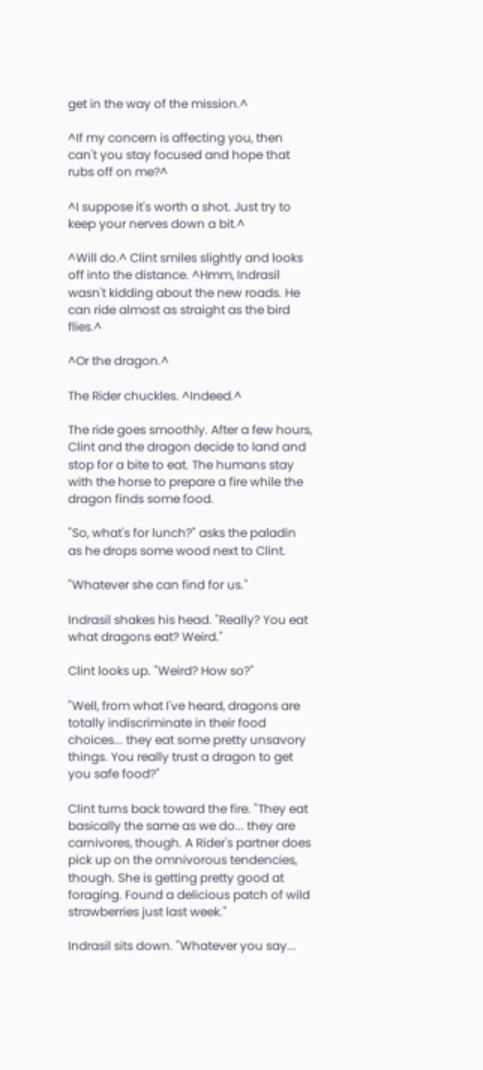get in the way of the mission.^

^If my concern is affecting you, then can't you stay focused and hope that rubs off on me?^

^I suppose it's worth a shot. Just try to keep your nerves down a bit.^

^Will do.^ Clint smiles slightly and looks off into the distance. ^Hmm, Indrasil wasn't kidding about the new roads. He can ride almost as straight as the bird flies.^

^Or the dragon.^

The Rider chuckles. ^Indeed.^

The ride goes smoothly. After a few hours, Clint and the dragon decide to land and stop for a bite to eat. The humans stay with the horse to prepare a fire while the dragon finds some food.

"So, what's for lunch?" asks the paladin as he drops some wood next to Clint.

"Whatever she can find for us."

Indrasil shakes his head. "Really? You eat what dragons eat? Weird."

Clint looks up. "Weird? How so?"

"Well, from what I've heard, dragons are totally indiscriminate in their food choices... they eat some pretty unsavory things. You really trust a dragon to get you safe food?"

Clint turns back toward the fire. "They eat basically the same as we do... they are carnivores, though. A Rider's partner does pick up on the omnivorous tendencies, though. She is getting pretty good at foraging. Found a delicious patch of wild strawberries just last week."

Indrasil sits down. "Whatever you say...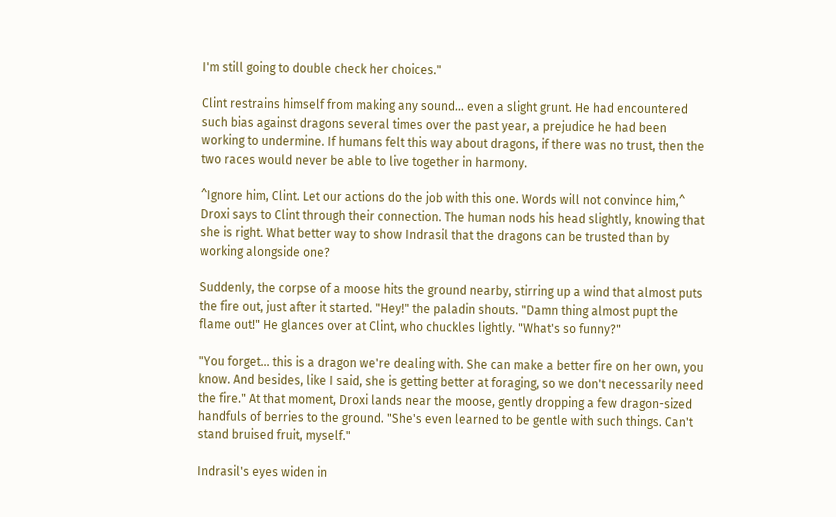I'm still going to double check her choices."

Clint restrains himself from making any sound... even a slight grunt. He had encountered such bias against dragons several times over the past year, a prejudice he had been working to undermine. If humans felt this way about dragons, if there was no trust, then the two races would never be able to live together in harmony.

^Ignore him, Clint. Let our actions do the job with this one. Words will not convince him,^ Droxi says to Clint through their connection. The human nods his head slightly, knowing that she is right. What better way to show Indrasil that the dragons can be trusted than by working alongside one?

Suddenly, the corpse of a moose hits the ground nearby, stirring up a wind that almost puts the fire out, just after it started. "Hey!" the paladin shouts. "Damn thing almost pupt the flame out!" He glances over at Clint, who chuckles lightly. "What's so funny?"

"You forget... this is a dragon we're dealing with. She can make a better fire on her own, you know. And besides, like I said, she is getting better at foraging, so we don't necessarily need the fire." At that moment, Droxi lands near the moose, gently dropping a few dragon-sized handfuls of berries to the ground. "She's even learned to be gentle with such things. Can't stand bruised fruit, myself."

Indrasil's eyes widen in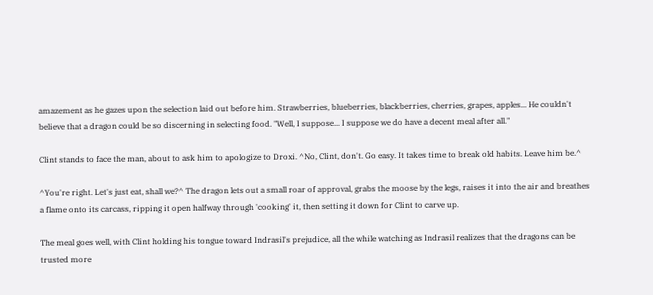amazement as he gazes upon the selection laid out before him. Strawberries, blueberries, blackberries, cherries, grapes, apples... He couldn't believe that a dragon could be so discerning in selecting food. "Well, I suppose... I suppose we do have a decent meal after all."

Clint stands to face the man, about to ask him to apologize to Droxi. ^No, Clint, don't. Go easy. It takes time to break old habits. Leave him be.^

^You're right. Let's just eat, shall we?^ The dragon lets out a small roar of approval, grabs the moose by the legs, raises it into the air and breathes a flame onto its carcass, ripping it open halfway through 'cooking' it, then setting it down for Clint to carve up.

The meal goes well, with Clint holding his tongue toward Indrasil's prejudice, all the while watching as Indrasil realizes that the dragons can be trusted more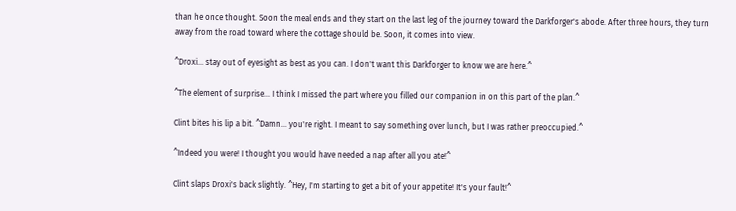than he once thought. Soon the meal ends and they start on the last leg of the journey toward the Darkforger's abode. After three hours, they turn away from the road toward where the cottage should be. Soon, it comes into view.

^Droxi... stay out of eyesight as best as you can. I don't want this Darkforger to know we are here.^

^The element of surprise... I think I missed the part where you filled our companion in on this part of the plan.^

Clint bites his lip a bit. ^Damn... you're right. I meant to say something over lunch, but I was rather preoccupied.^

^Indeed you were! I thought you would have needed a nap after all you ate!^

Clint slaps Droxi's back slightly. ^Hey, I'm starting to get a bit of your appetite! It's your fault!^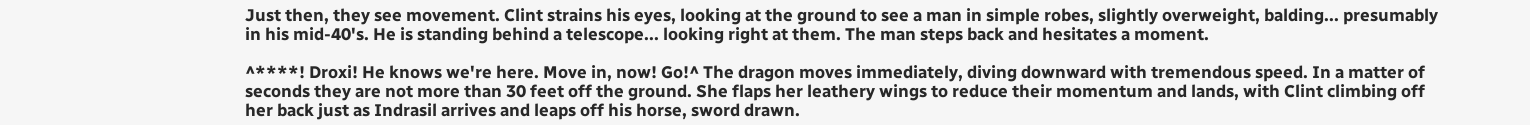Just then, they see movement. Clint strains his eyes, looking at the ground to see a man in simple robes, slightly overweight, balding... presumably in his mid-40's. He is standing behind a telescope... looking right at them. The man steps back and hesitates a moment.

^****! Droxi! He knows we're here. Move in, now! Go!^ The dragon moves immediately, diving downward with tremendous speed. In a matter of seconds they are not more than 30 feet off the ground. She flaps her leathery wings to reduce their momentum and lands, with Clint climbing off her back just as Indrasil arrives and leaps off his horse, sword drawn.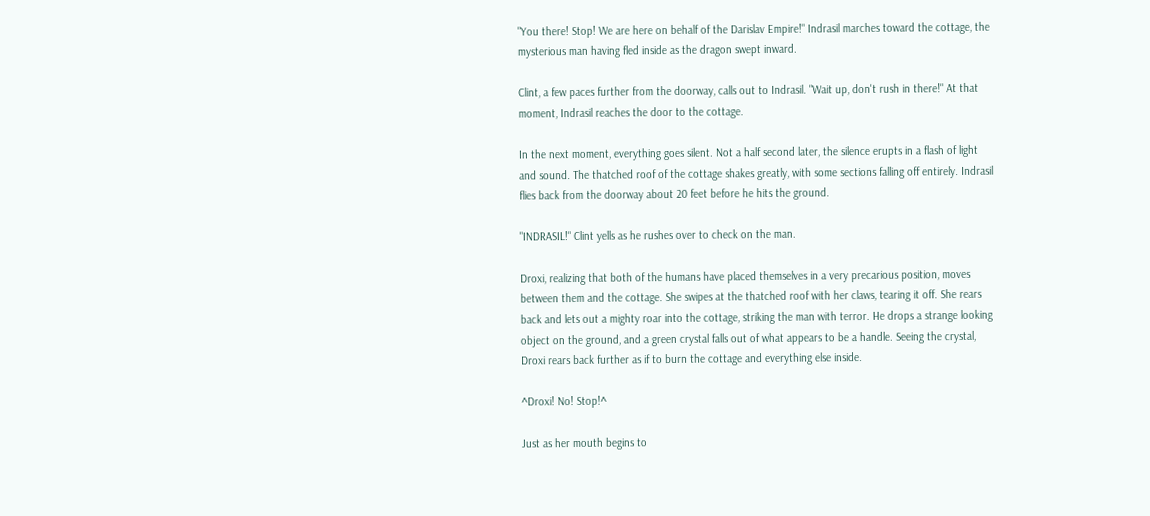"You there! Stop! We are here on behalf of the Darislav Empire!" Indrasil marches toward the cottage, the mysterious man having fled inside as the dragon swept inward.

Clint, a few paces further from the doorway, calls out to Indrasil. "Wait up, don't rush in there!" At that moment, Indrasil reaches the door to the cottage.

In the next moment, everything goes silent. Not a half second later, the silence erupts in a flash of light and sound. The thatched roof of the cottage shakes greatly, with some sections falling off entirely. Indrasil flies back from the doorway about 20 feet before he hits the ground.

"INDRASIL!" Clint yells as he rushes over to check on the man.

Droxi, realizing that both of the humans have placed themselves in a very precarious position, moves between them and the cottage. She swipes at the thatched roof with her claws, tearing it off. She rears back and lets out a mighty roar into the cottage, striking the man with terror. He drops a strange looking object on the ground, and a green crystal falls out of what appears to be a handle. Seeing the crystal, Droxi rears back further as if to burn the cottage and everything else inside.

^Droxi! No! Stop!^

Just as her mouth begins to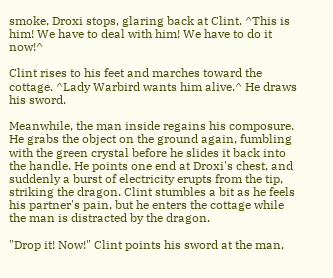smoke, Droxi stops, glaring back at Clint. ^This is him! We have to deal with him! We have to do it now!^

Clint rises to his feet and marches toward the cottage. ^Lady Warbird wants him alive.^ He draws his sword.

Meanwhile, the man inside regains his composure. He grabs the object on the ground again, fumbling with the green crystal before he slides it back into the handle. He points one end at Droxi's chest, and suddenly a burst of electricity erupts from the tip, striking the dragon. Clint stumbles a bit as he feels his partner's pain, but he enters the cottage while the man is distracted by the dragon.

"Drop it! Now!" Clint points his sword at the man,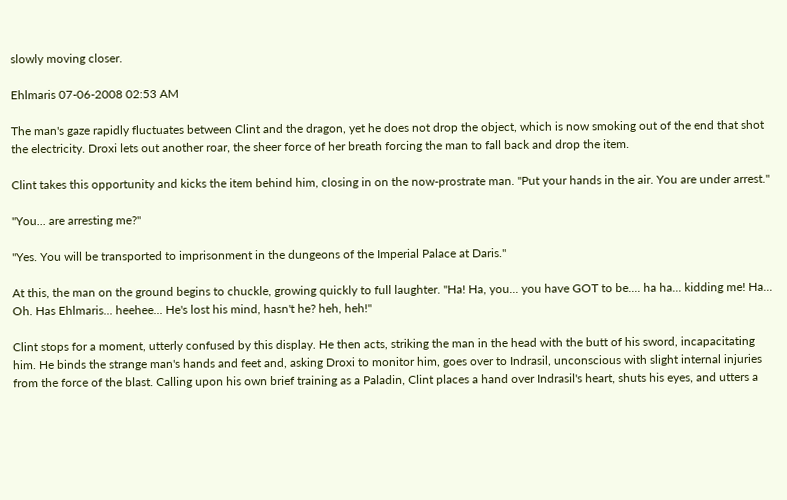slowly moving closer.

Ehlmaris 07-06-2008 02:53 AM

The man's gaze rapidly fluctuates between Clint and the dragon, yet he does not drop the object, which is now smoking out of the end that shot the electricity. Droxi lets out another roar, the sheer force of her breath forcing the man to fall back and drop the item.

Clint takes this opportunity and kicks the item behind him, closing in on the now-prostrate man. "Put your hands in the air. You are under arrest."

"You... are arresting me?"

"Yes. You will be transported to imprisonment in the dungeons of the Imperial Palace at Daris."

At this, the man on the ground begins to chuckle, growing quickly to full laughter. "Ha! Ha, you... you have GOT to be.... ha ha... kidding me! Ha... Oh. Has Ehlmaris... heehee... He's lost his mind, hasn't he? heh, heh!"

Clint stops for a moment, utterly confused by this display. He then acts, striking the man in the head with the butt of his sword, incapacitating him. He binds the strange man's hands and feet and, asking Droxi to monitor him, goes over to Indrasil, unconscious with slight internal injuries from the force of the blast. Calling upon his own brief training as a Paladin, Clint places a hand over Indrasil's heart, shuts his eyes, and utters a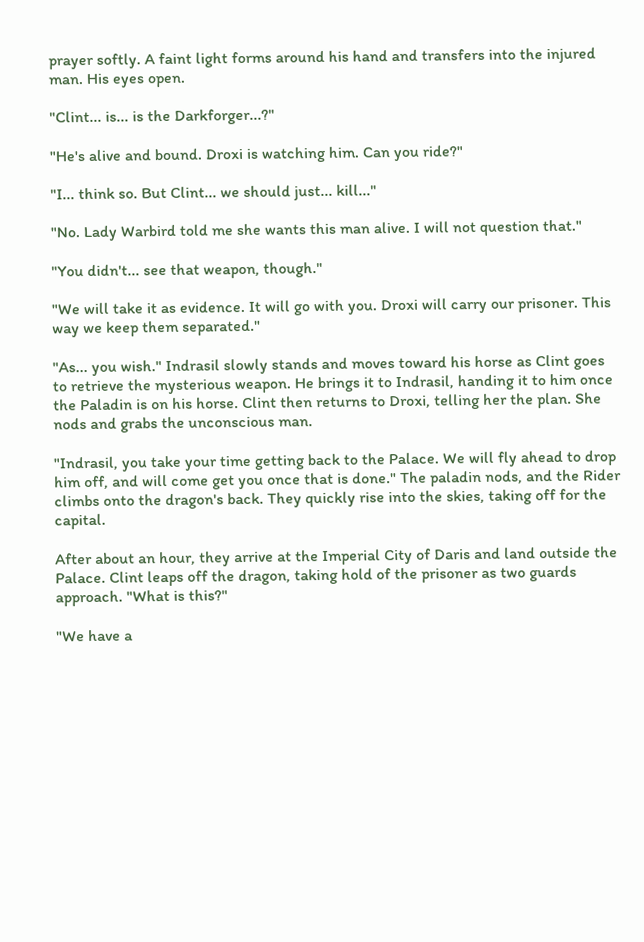prayer softly. A faint light forms around his hand and transfers into the injured man. His eyes open.

"Clint... is... is the Darkforger...?"

"He's alive and bound. Droxi is watching him. Can you ride?"

"I... think so. But Clint... we should just... kill..."

"No. Lady Warbird told me she wants this man alive. I will not question that."

"You didn't... see that weapon, though."

"We will take it as evidence. It will go with you. Droxi will carry our prisoner. This way we keep them separated."

"As... you wish." Indrasil slowly stands and moves toward his horse as Clint goes to retrieve the mysterious weapon. He brings it to Indrasil, handing it to him once the Paladin is on his horse. Clint then returns to Droxi, telling her the plan. She nods and grabs the unconscious man.

"Indrasil, you take your time getting back to the Palace. We will fly ahead to drop him off, and will come get you once that is done." The paladin nods, and the Rider climbs onto the dragon's back. They quickly rise into the skies, taking off for the capital.

After about an hour, they arrive at the Imperial City of Daris and land outside the Palace. Clint leaps off the dragon, taking hold of the prisoner as two guards approach. "What is this?"

"We have a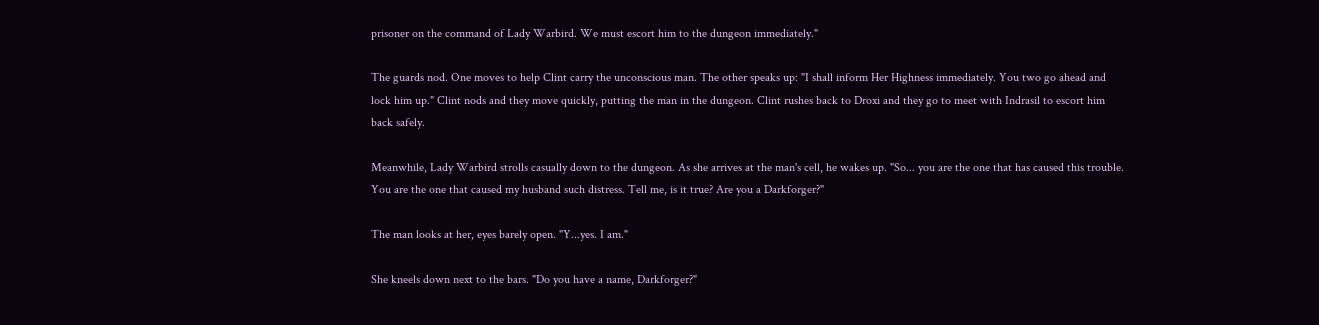prisoner on the command of Lady Warbird. We must escort him to the dungeon immediately."

The guards nod. One moves to help Clint carry the unconscious man. The other speaks up: "I shall inform Her Highness immediately. You two go ahead and lock him up." Clint nods and they move quickly, putting the man in the dungeon. Clint rushes back to Droxi and they go to meet with Indrasil to escort him back safely.

Meanwhile, Lady Warbird strolls casually down to the dungeon. As she arrives at the man's cell, he wakes up. "So... you are the one that has caused this trouble. You are the one that caused my husband such distress. Tell me, is it true? Are you a Darkforger?"

The man looks at her, eyes barely open. "Y...yes. I am."

She kneels down next to the bars. "Do you have a name, Darkforger?"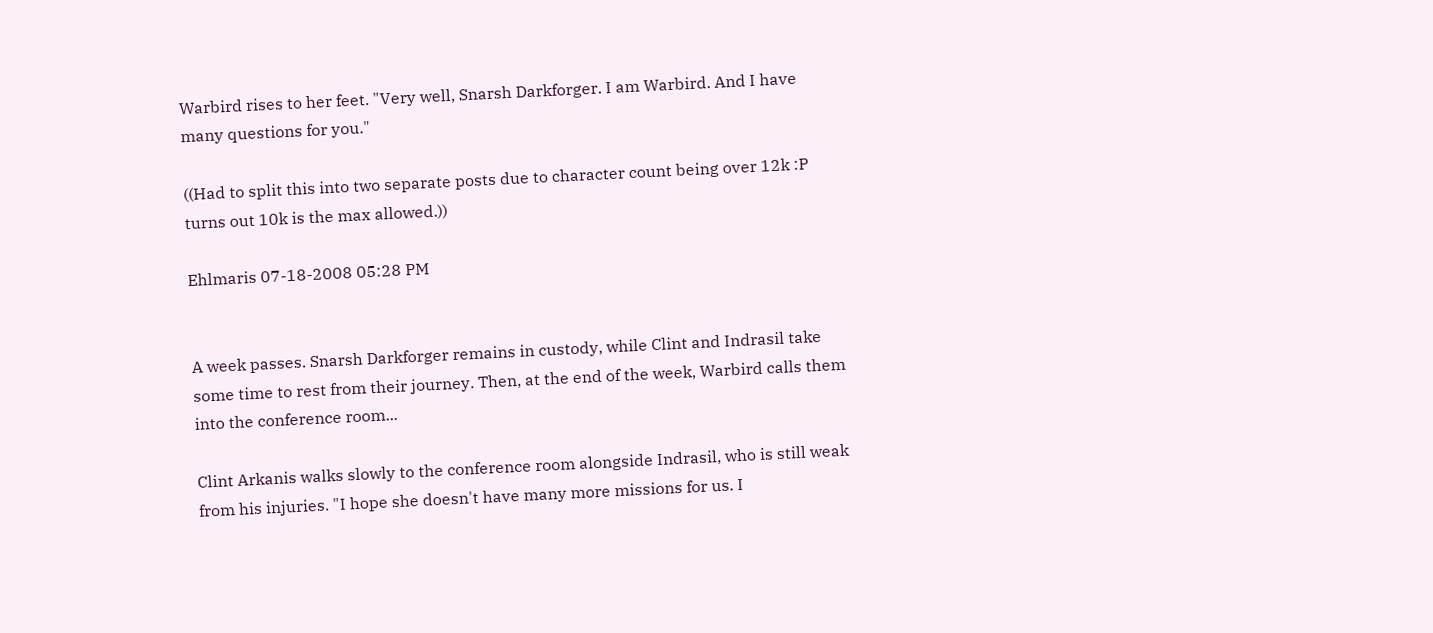Warbird rises to her feet. "Very well, Snarsh Darkforger. I am Warbird. And I have many questions for you."

((Had to split this into two separate posts due to character count being over 12k :P turns out 10k is the max allowed.))

Ehlmaris 07-18-2008 05:28 PM


A week passes. Snarsh Darkforger remains in custody, while Clint and Indrasil take some time to rest from their journey. Then, at the end of the week, Warbird calls them into the conference room...

Clint Arkanis walks slowly to the conference room alongside Indrasil, who is still weak from his injuries. "I hope she doesn't have many more missions for us. I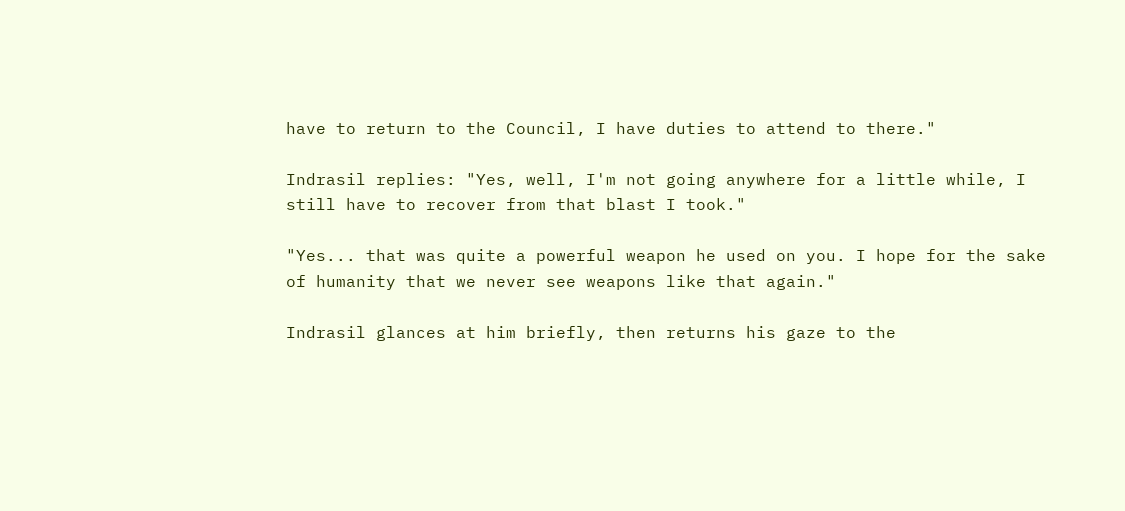have to return to the Council, I have duties to attend to there."

Indrasil replies: "Yes, well, I'm not going anywhere for a little while, I still have to recover from that blast I took."

"Yes... that was quite a powerful weapon he used on you. I hope for the sake of humanity that we never see weapons like that again."

Indrasil glances at him briefly, then returns his gaze to the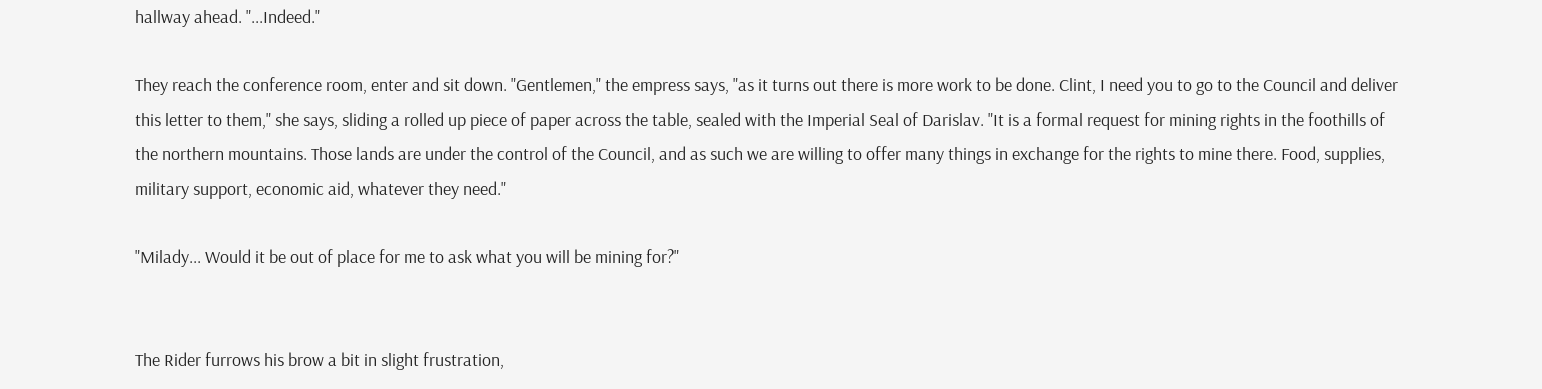hallway ahead. "...Indeed."

They reach the conference room, enter and sit down. "Gentlemen," the empress says, "as it turns out there is more work to be done. Clint, I need you to go to the Council and deliver this letter to them," she says, sliding a rolled up piece of paper across the table, sealed with the Imperial Seal of Darislav. "It is a formal request for mining rights in the foothills of the northern mountains. Those lands are under the control of the Council, and as such we are willing to offer many things in exchange for the rights to mine there. Food, supplies, military support, economic aid, whatever they need."

"Milady... Would it be out of place for me to ask what you will be mining for?"


The Rider furrows his brow a bit in slight frustration,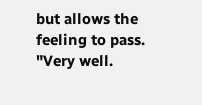but allows the feeling to pass. "Very well.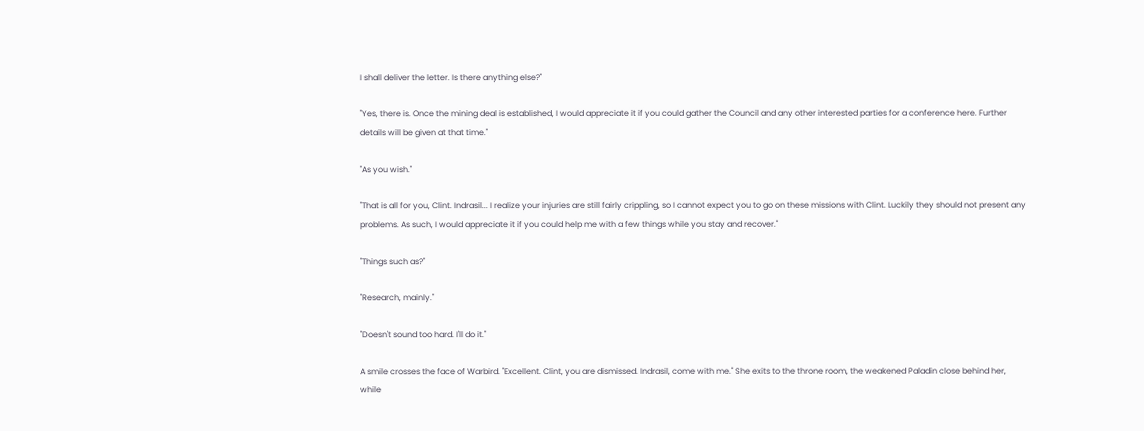I shall deliver the letter. Is there anything else?"

"Yes, there is. Once the mining deal is established, I would appreciate it if you could gather the Council and any other interested parties for a conference here. Further details will be given at that time."

"As you wish."

"That is all for you, Clint. Indrasil... I realize your injuries are still fairly crippling, so I cannot expect you to go on these missions with Clint. Luckily they should not present any problems. As such, I would appreciate it if you could help me with a few things while you stay and recover."

"Things such as?"

"Research, mainly."

"Doesn't sound too hard. I'll do it."

A smile crosses the face of Warbird. "Excellent. Clint, you are dismissed. Indrasil, come with me." She exits to the throne room, the weakened Paladin close behind her, while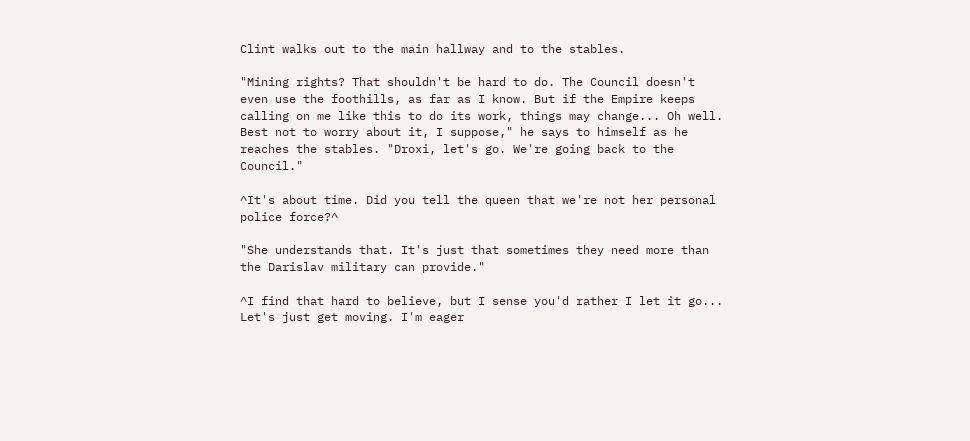Clint walks out to the main hallway and to the stables.

"Mining rights? That shouldn't be hard to do. The Council doesn't even use the foothills, as far as I know. But if the Empire keeps calling on me like this to do its work, things may change... Oh well. Best not to worry about it, I suppose," he says to himself as he reaches the stables. "Droxi, let's go. We're going back to the Council."

^It's about time. Did you tell the queen that we're not her personal police force?^

"She understands that. It's just that sometimes they need more than the Darislav military can provide."

^I find that hard to believe, but I sense you'd rather I let it go... Let's just get moving. I'm eager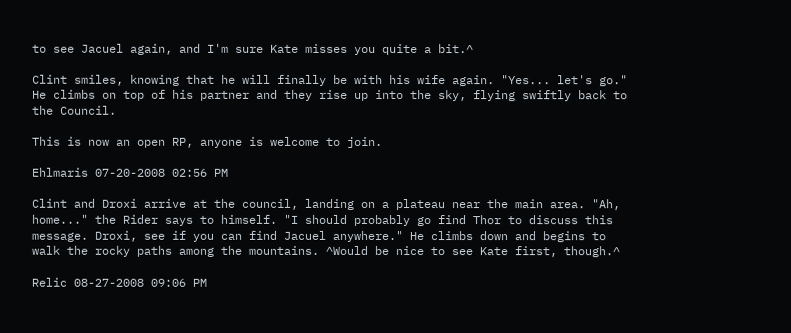to see Jacuel again, and I'm sure Kate misses you quite a bit.^

Clint smiles, knowing that he will finally be with his wife again. "Yes... let's go." He climbs on top of his partner and they rise up into the sky, flying swiftly back to the Council.

This is now an open RP, anyone is welcome to join.

Ehlmaris 07-20-2008 02:56 PM

Clint and Droxi arrive at the council, landing on a plateau near the main area. "Ah, home..." the Rider says to himself. "I should probably go find Thor to discuss this message. Droxi, see if you can find Jacuel anywhere." He climbs down and begins to walk the rocky paths among the mountains. ^Would be nice to see Kate first, though.^

Relic 08-27-2008 09:06 PM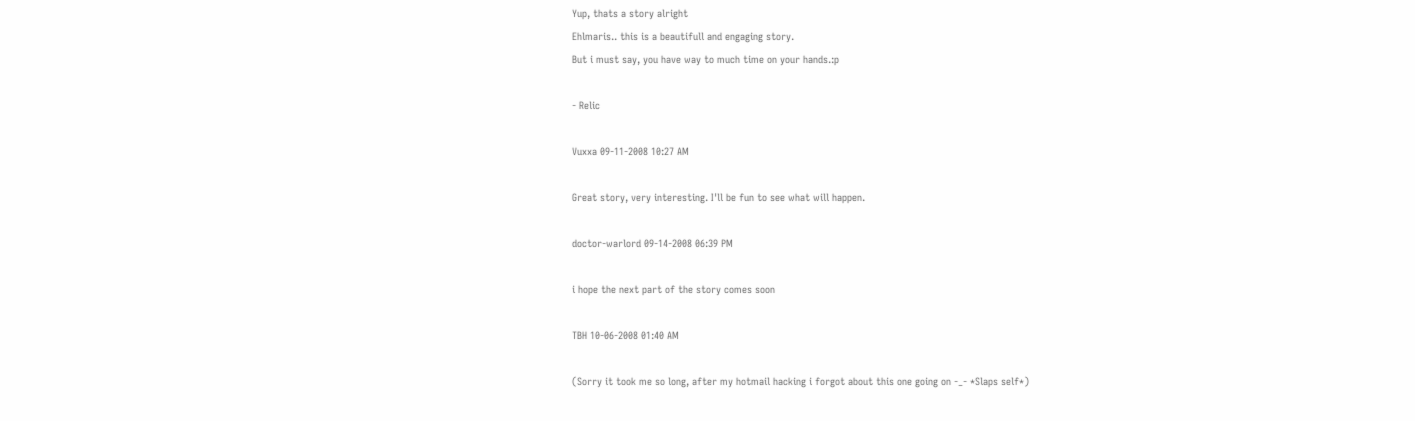Yup, thats a story alright
Ehlmaris.. this is a beautifull and engaging story.
But i must say, you have way to much time on your hands.:p

- Relic

Vuxxa 09-11-2008 10:27 AM

Great story, very interesting. I'll be fun to see what will happen.

doctor-warlord 09-14-2008 06:39 PM

i hope the next part of the story comes soon

TBH 10-06-2008 01:40 AM

(Sorry it took me so long, after my hotmail hacking i forgot about this one going on -_- *Slaps self*)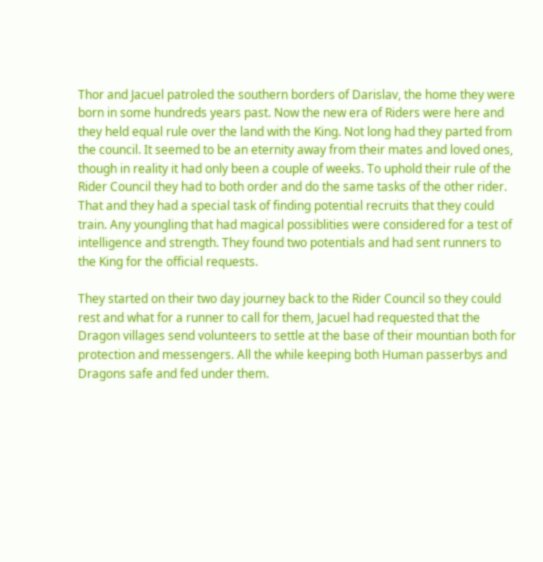Thor and Jacuel patroled the southern borders of Darislav, the home they were born in some hundreds years past. Now the new era of Riders were here and they held equal rule over the land with the King. Not long had they parted from the council. It seemed to be an eternity away from their mates and loved ones, though in reality it had only been a couple of weeks. To uphold their rule of the Rider Council they had to both order and do the same tasks of the other rider. That and they had a special task of finding potential recruits that they could train. Any youngling that had magical possiblities were considered for a test of intelligence and strength. They found two potentials and had sent runners to the King for the official requests.

They started on their two day journey back to the Rider Council so they could rest and what for a runner to call for them, Jacuel had requested that the Dragon villages send volunteers to settle at the base of their mountian both for protection and messengers. All the while keeping both Human passerbys and Dragons safe and fed under them.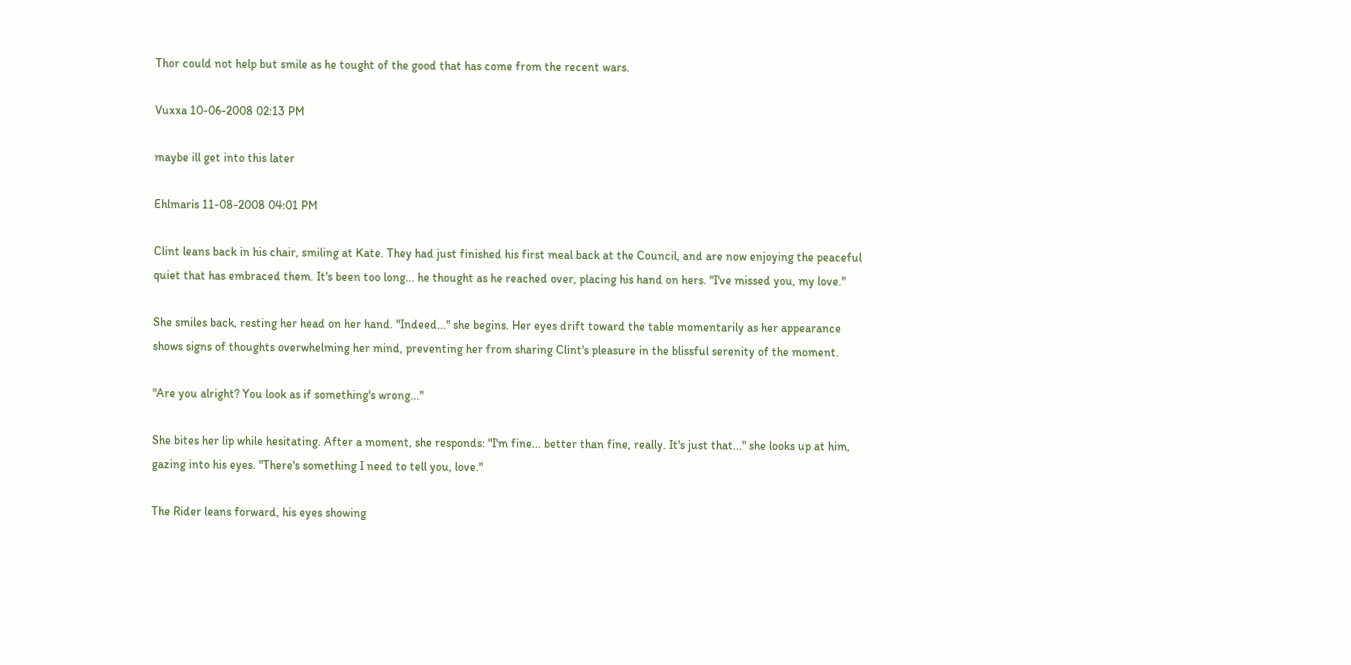Thor could not help but smile as he tought of the good that has come from the recent wars.

Vuxxa 10-06-2008 02:13 PM

maybe ill get into this later

Ehlmaris 11-08-2008 04:01 PM

Clint leans back in his chair, smiling at Kate. They had just finished his first meal back at the Council, and are now enjoying the peaceful quiet that has embraced them. It's been too long... he thought as he reached over, placing his hand on hers. "I've missed you, my love."

She smiles back, resting her head on her hand. "Indeed..." she begins. Her eyes drift toward the table momentarily as her appearance shows signs of thoughts overwhelming her mind, preventing her from sharing Clint's pleasure in the blissful serenity of the moment.

"Are you alright? You look as if something's wrong..."

She bites her lip while hesitating. After a moment, she responds: "I'm fine... better than fine, really. It's just that..." she looks up at him, gazing into his eyes. "There's something I need to tell you, love."

The Rider leans forward, his eyes showing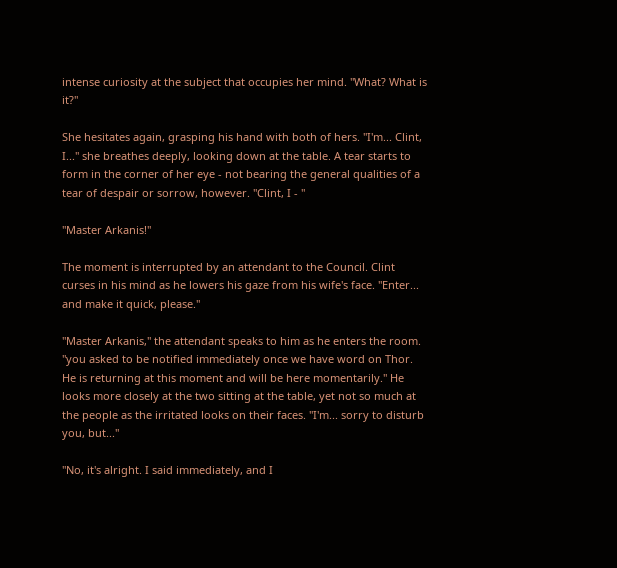intense curiosity at the subject that occupies her mind. "What? What is it?"

She hesitates again, grasping his hand with both of hers. "I'm... Clint, I..." she breathes deeply, looking down at the table. A tear starts to form in the corner of her eye - not bearing the general qualities of a tear of despair or sorrow, however. "Clint, I - "

"Master Arkanis!"

The moment is interrupted by an attendant to the Council. Clint curses in his mind as he lowers his gaze from his wife's face. "Enter... and make it quick, please."

"Master Arkanis," the attendant speaks to him as he enters the room. "you asked to be notified immediately once we have word on Thor. He is returning at this moment and will be here momentarily." He looks more closely at the two sitting at the table, yet not so much at the people as the irritated looks on their faces. "I'm... sorry to disturb you, but..."

"No, it's alright. I said immediately, and I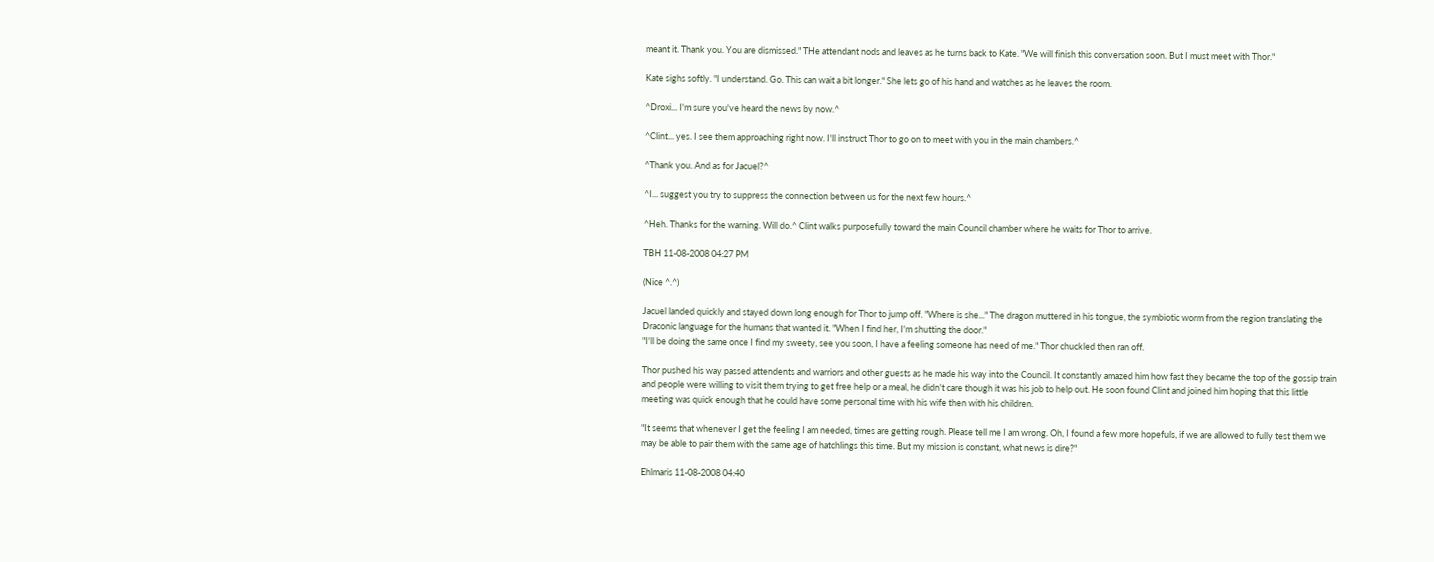meant it. Thank you. You are dismissed." THe attendant nods and leaves as he turns back to Kate. "We will finish this conversation soon. But I must meet with Thor."

Kate sighs softly. "I understand. Go. This can wait a bit longer." She lets go of his hand and watches as he leaves the room.

^Droxi... I'm sure you've heard the news by now.^

^Clint... yes. I see them approaching right now. I'll instruct Thor to go on to meet with you in the main chambers.^

^Thank you. And as for Jacuel?^

^I... suggest you try to suppress the connection between us for the next few hours.^

^Heh. Thanks for the warning. Will do.^ Clint walks purposefully toward the main Council chamber where he waits for Thor to arrive.

TBH 11-08-2008 04:27 PM

(Nice ^.^)

Jacuel landed quickly and stayed down long enough for Thor to jump off. "Where is she..." The dragon muttered in his tongue, the symbiotic worm from the region translating the Draconic language for the humans that wanted it. "When I find her, I'm shutting the door."
"I'll be doing the same once I find my sweety, see you soon, I have a feeling someone has need of me." Thor chuckled then ran off.

Thor pushed his way passed attendents and warriors and other guests as he made his way into the Council. It constantly amazed him how fast they became the top of the gossip train and people were willing to visit them trying to get free help or a meal, he didn't care though it was his job to help out. He soon found Clint and joined him hoping that this little meeting was quick enough that he could have some personal time with his wife then with his children.

"It seems that whenever I get the feeling I am needed, times are getting rough. Please tell me I am wrong. Oh, I found a few more hopefuls, if we are allowed to fully test them we may be able to pair them with the same age of hatchlings this time. But my mission is constant, what news is dire?"

Ehlmaris 11-08-2008 04:40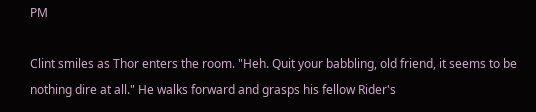PM

Clint smiles as Thor enters the room. "Heh. Quit your babbling, old friend, it seems to be nothing dire at all." He walks forward and grasps his fellow Rider's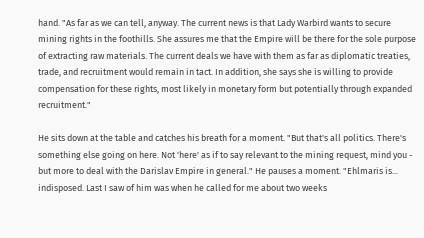hand. "As far as we can tell, anyway. The current news is that Lady Warbird wants to secure mining rights in the foothills. She assures me that the Empire will be there for the sole purpose of extracting raw materials. The current deals we have with them as far as diplomatic treaties, trade, and recruitment would remain in tact. In addition, she says she is willing to provide compensation for these rights, most likely in monetary form but potentially through expanded recruitment."

He sits down at the table and catches his breath for a moment. "But that's all politics. There's something else going on here. Not 'here' as if to say relevant to the mining request, mind you - but more to deal with the Darislav Empire in general." He pauses a moment. "Ehlmaris is... indisposed. Last I saw of him was when he called for me about two weeks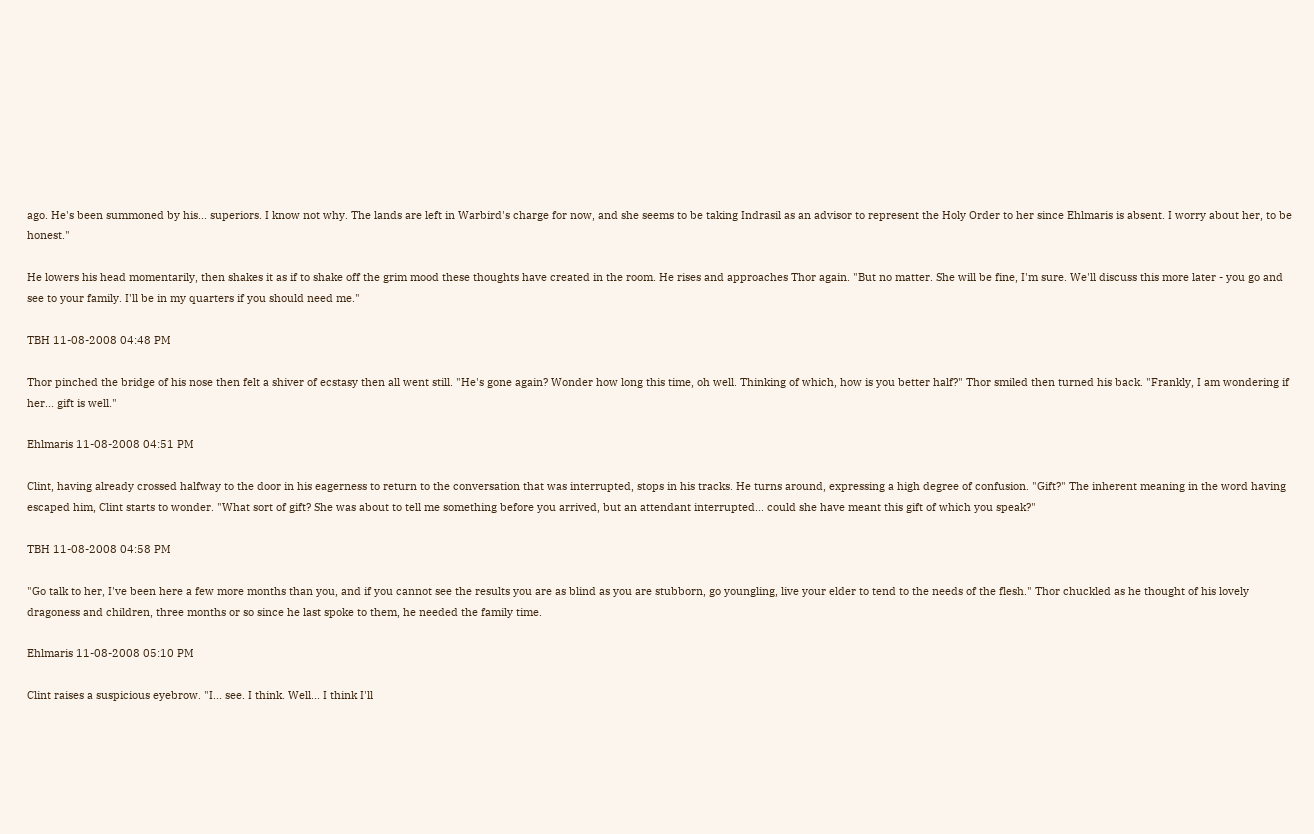ago. He's been summoned by his... superiors. I know not why. The lands are left in Warbird's charge for now, and she seems to be taking Indrasil as an advisor to represent the Holy Order to her since Ehlmaris is absent. I worry about her, to be honest."

He lowers his head momentarily, then shakes it as if to shake off the grim mood these thoughts have created in the room. He rises and approaches Thor again. "But no matter. She will be fine, I'm sure. We'll discuss this more later - you go and see to your family. I'll be in my quarters if you should need me."

TBH 11-08-2008 04:48 PM

Thor pinched the bridge of his nose then felt a shiver of ecstasy then all went still. "He's gone again? Wonder how long this time, oh well. Thinking of which, how is you better half?" Thor smiled then turned his back. "Frankly, I am wondering if her... gift is well."

Ehlmaris 11-08-2008 04:51 PM

Clint, having already crossed halfway to the door in his eagerness to return to the conversation that was interrupted, stops in his tracks. He turns around, expressing a high degree of confusion. "Gift?" The inherent meaning in the word having escaped him, Clint starts to wonder. "What sort of gift? She was about to tell me something before you arrived, but an attendant interrupted... could she have meant this gift of which you speak?"

TBH 11-08-2008 04:58 PM

"Go talk to her, I've been here a few more months than you, and if you cannot see the results you are as blind as you are stubborn, go youngling, live your elder to tend to the needs of the flesh." Thor chuckled as he thought of his lovely dragoness and children, three months or so since he last spoke to them, he needed the family time.

Ehlmaris 11-08-2008 05:10 PM

Clint raises a suspicious eyebrow. "I... see. I think. Well... I think I'll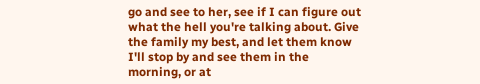go and see to her, see if I can figure out what the hell you're talking about. Give the family my best, and let them know I'll stop by and see them in the morning, or at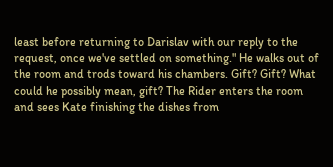least before returning to Darislav with our reply to the request, once we've settled on something." He walks out of the room and trods toward his chambers. Gift? Gift? What could he possibly mean, gift? The Rider enters the room and sees Kate finishing the dishes from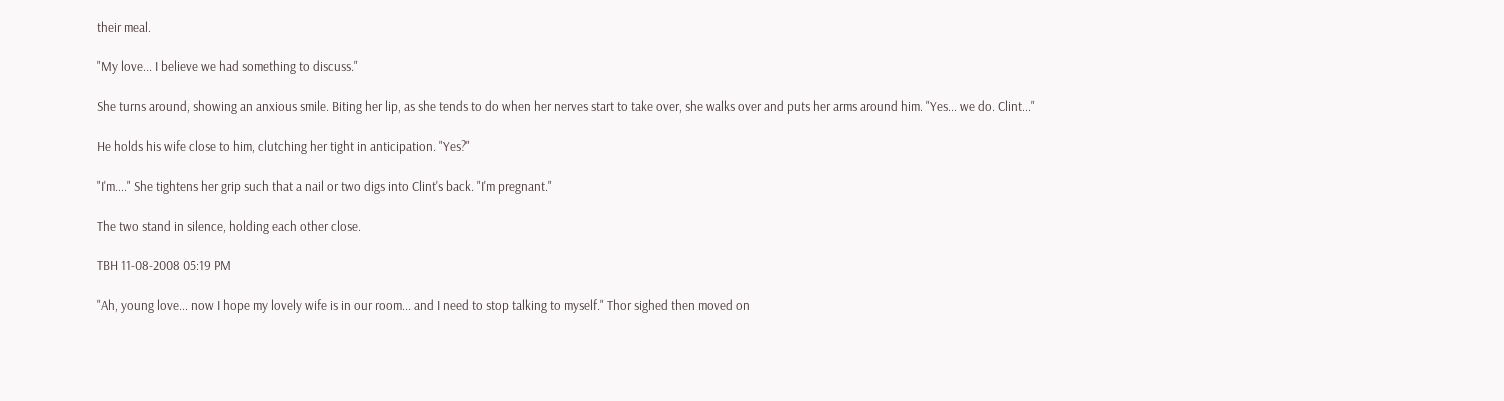their meal.

"My love... I believe we had something to discuss."

She turns around, showing an anxious smile. Biting her lip, as she tends to do when her nerves start to take over, she walks over and puts her arms around him. "Yes... we do. Clint..."

He holds his wife close to him, clutching her tight in anticipation. "Yes?"

"I'm...." She tightens her grip such that a nail or two digs into Clint's back. "I'm pregnant."

The two stand in silence, holding each other close.

TBH 11-08-2008 05:19 PM

"Ah, young love... now I hope my lovely wife is in our room... and I need to stop talking to myself." Thor sighed then moved on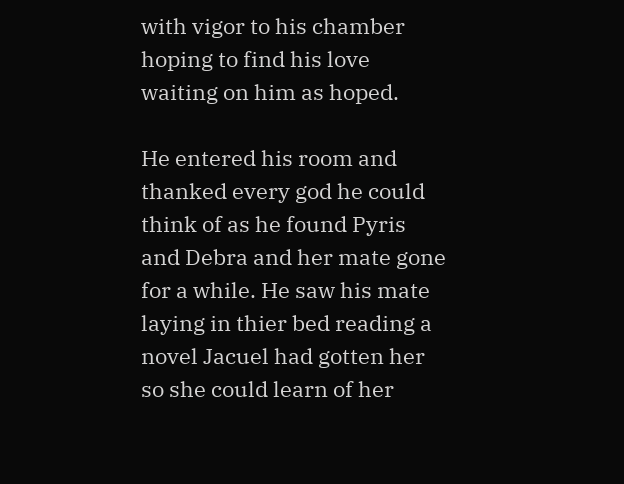with vigor to his chamber hoping to find his love waiting on him as hoped.

He entered his room and thanked every god he could think of as he found Pyris and Debra and her mate gone for a while. He saw his mate laying in thier bed reading a novel Jacuel had gotten her so she could learn of her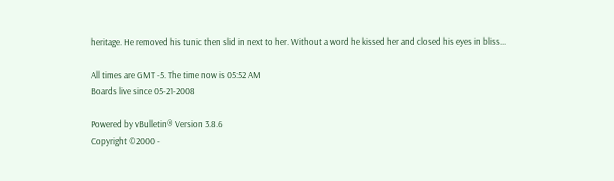heritage. He removed his tunic then slid in next to her. Without a word he kissed her and closed his eyes in bliss...

All times are GMT -5. The time now is 05:52 AM
Boards live since 05-21-2008

Powered by vBulletin® Version 3.8.6
Copyright ©2000 -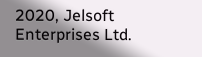2020, Jelsoft Enterprises Ltd.